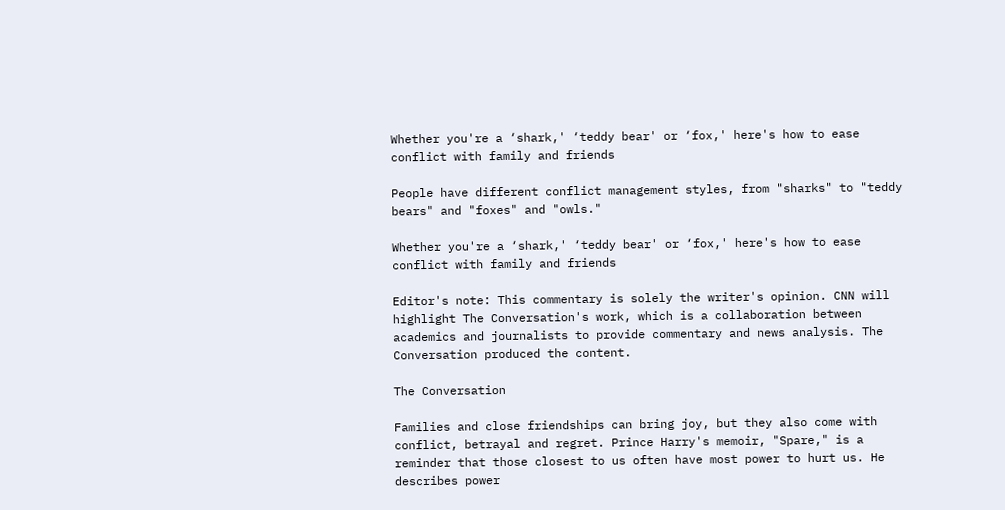Whether you're a ‘shark,' ‘teddy bear' or ‘fox,' here's how to ease conflict with family and friends

People have different conflict management styles, from "sharks" to "teddy bears" and "foxes" and "owls."

Whether you're a ‘shark,' ‘teddy bear' or ‘fox,' here's how to ease conflict with family and friends

Editor's note: This commentary is solely the writer's opinion. CNN will highlight The Conversation's work, which is a collaboration between academics and journalists to provide commentary and news analysis. The Conversation produced the content.

The Conversation

Families and close friendships can bring joy, but they also come with conflict, betrayal and regret. Prince Harry's memoir, "Spare," is a reminder that those closest to us often have most power to hurt us. He describes power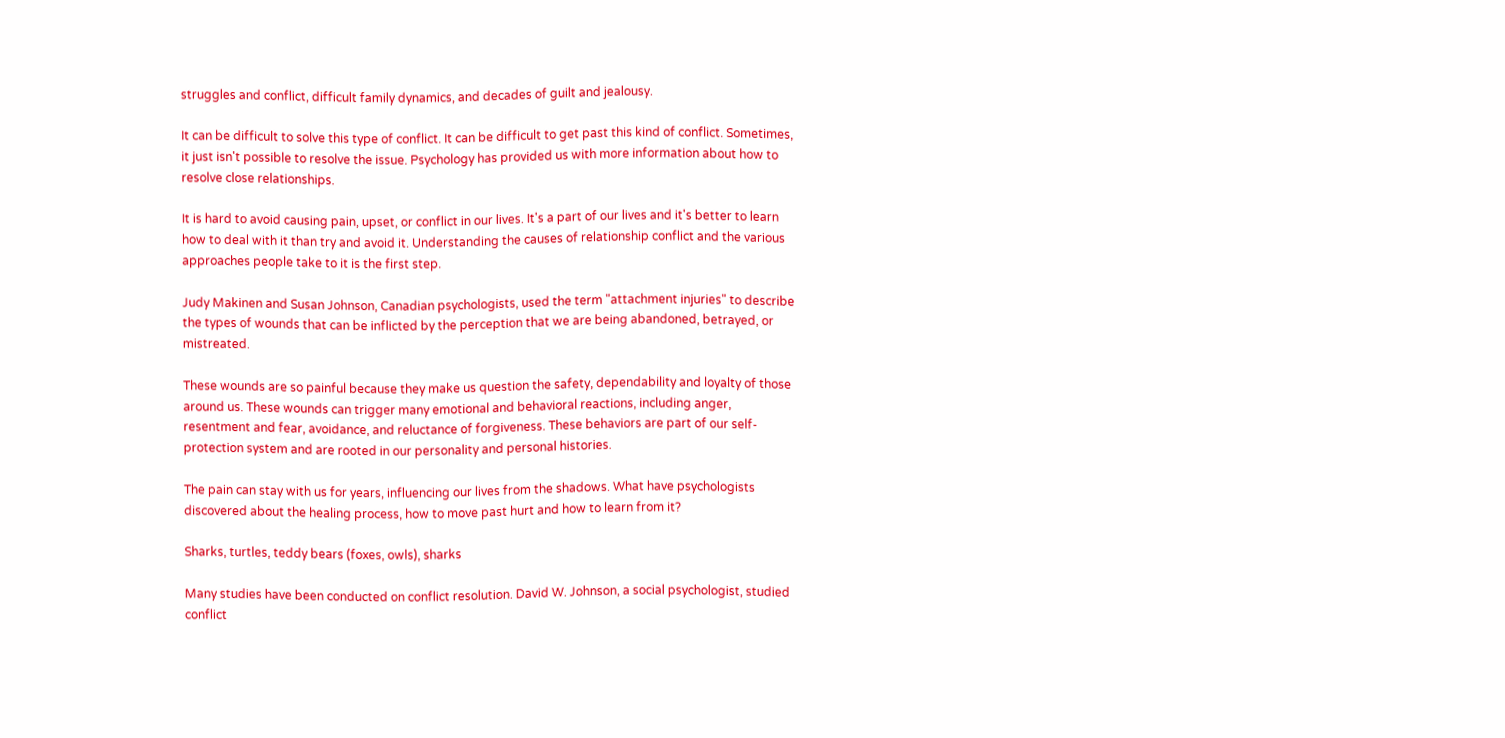struggles and conflict, difficult family dynamics, and decades of guilt and jealousy.

It can be difficult to solve this type of conflict. It can be difficult to get past this kind of conflict. Sometimes, it just isn't possible to resolve the issue. Psychology has provided us with more information about how to resolve close relationships.

It is hard to avoid causing pain, upset, or conflict in our lives. It's a part of our lives and it's better to learn how to deal with it than try and avoid it. Understanding the causes of relationship conflict and the various approaches people take to it is the first step.

Judy Makinen and Susan Johnson, Canadian psychologists, used the term "attachment injuries" to describe the types of wounds that can be inflicted by the perception that we are being abandoned, betrayed, or mistreated.

These wounds are so painful because they make us question the safety, dependability and loyalty of those around us. These wounds can trigger many emotional and behavioral reactions, including anger, resentment and fear, avoidance, and reluctance of forgiveness. These behaviors are part of our self-protection system and are rooted in our personality and personal histories.

The pain can stay with us for years, influencing our lives from the shadows. What have psychologists discovered about the healing process, how to move past hurt and how to learn from it?

Sharks, turtles, teddy bears (foxes, owls), sharks

Many studies have been conducted on conflict resolution. David W. Johnson, a social psychologist, studied conflict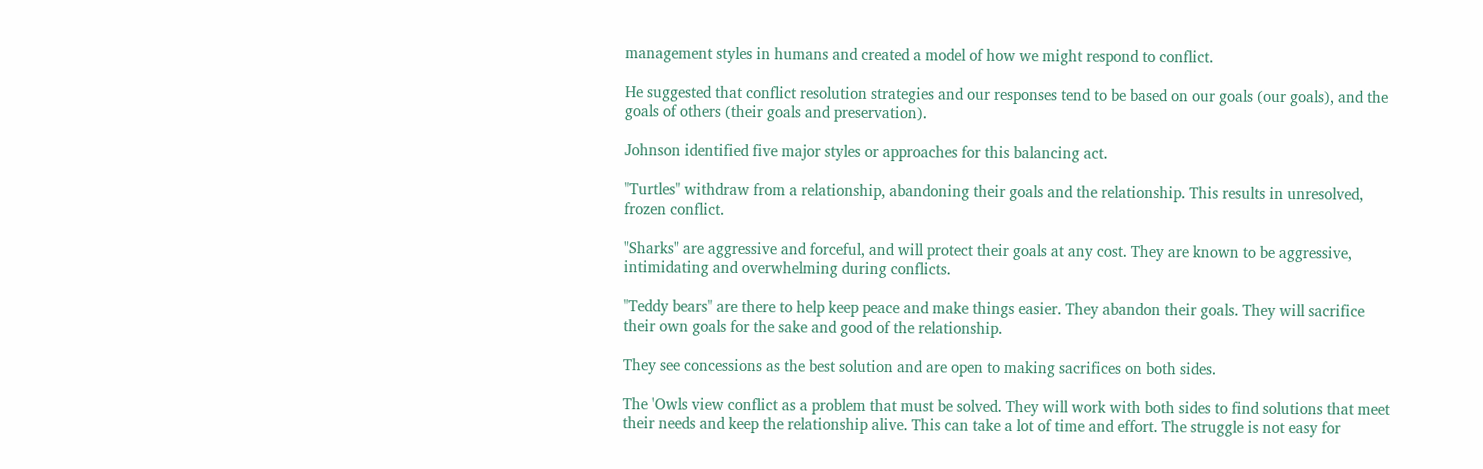management styles in humans and created a model of how we might respond to conflict.

He suggested that conflict resolution strategies and our responses tend to be based on our goals (our goals), and the goals of others (their goals and preservation).

Johnson identified five major styles or approaches for this balancing act.

"Turtles" withdraw from a relationship, abandoning their goals and the relationship. This results in unresolved, frozen conflict.

"Sharks" are aggressive and forceful, and will protect their goals at any cost. They are known to be aggressive, intimidating and overwhelming during conflicts.

"Teddy bears" are there to help keep peace and make things easier. They abandon their goals. They will sacrifice their own goals for the sake and good of the relationship.

They see concessions as the best solution and are open to making sacrifices on both sides.

The 'Owls view conflict as a problem that must be solved. They will work with both sides to find solutions that meet their needs and keep the relationship alive. This can take a lot of time and effort. The struggle is not easy for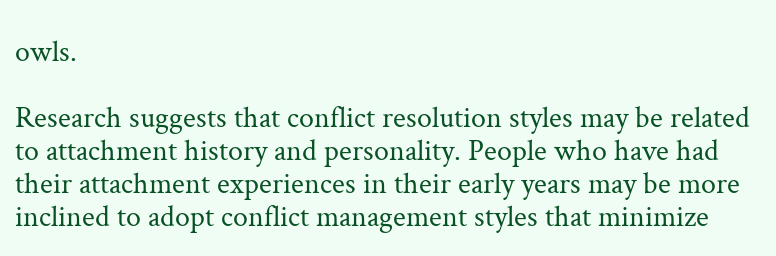owls.

Research suggests that conflict resolution styles may be related to attachment history and personality. People who have had their attachment experiences in their early years may be more inclined to adopt conflict management styles that minimize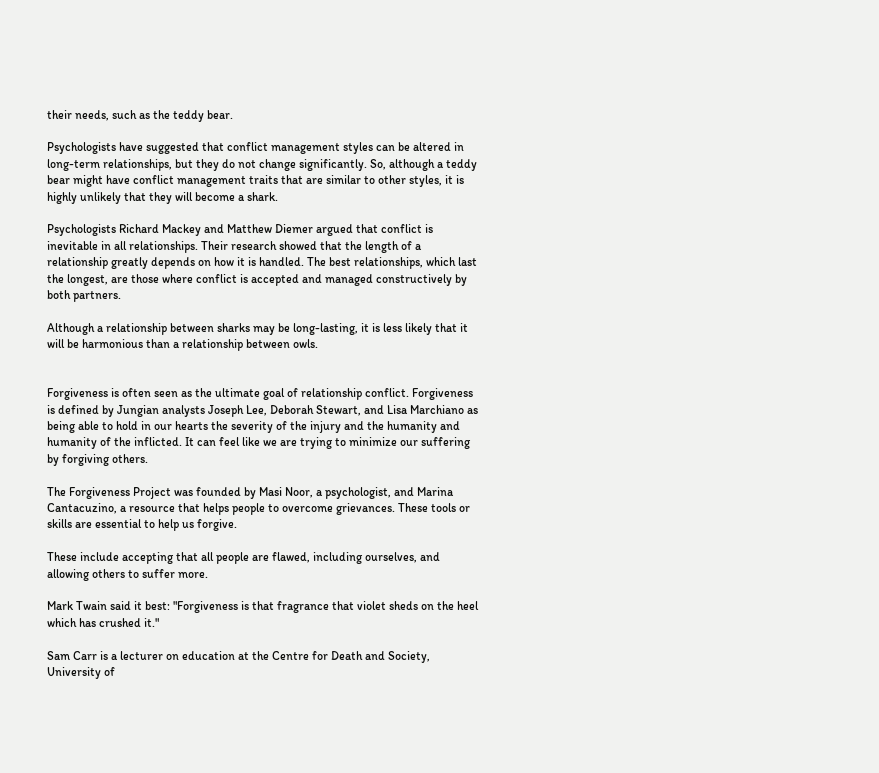their needs, such as the teddy bear.

Psychologists have suggested that conflict management styles can be altered in long-term relationships, but they do not change significantly. So, although a teddy bear might have conflict management traits that are similar to other styles, it is highly unlikely that they will become a shark.

Psychologists Richard Mackey and Matthew Diemer argued that conflict is inevitable in all relationships. Their research showed that the length of a relationship greatly depends on how it is handled. The best relationships, which last the longest, are those where conflict is accepted and managed constructively by both partners.

Although a relationship between sharks may be long-lasting, it is less likely that it will be harmonious than a relationship between owls.


Forgiveness is often seen as the ultimate goal of relationship conflict. Forgiveness is defined by Jungian analysts Joseph Lee, Deborah Stewart, and Lisa Marchiano as being able to hold in our hearts the severity of the injury and the humanity and humanity of the inflicted. It can feel like we are trying to minimize our suffering by forgiving others.

The Forgiveness Project was founded by Masi Noor, a psychologist, and Marina Cantacuzino, a resource that helps people to overcome grievances. These tools or skills are essential to help us forgive.

These include accepting that all people are flawed, including ourselves, and allowing others to suffer more.

Mark Twain said it best: "Forgiveness is that fragrance that violet sheds on the heel which has crushed it."

Sam Carr is a lecturer on education at the Centre for Death and Society, University of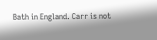Bath in England. Carr is not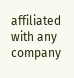affiliated with any company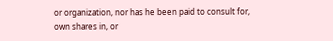or organization, nor has he been paid to consult for, own shares in, or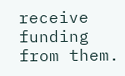receive funding from them.